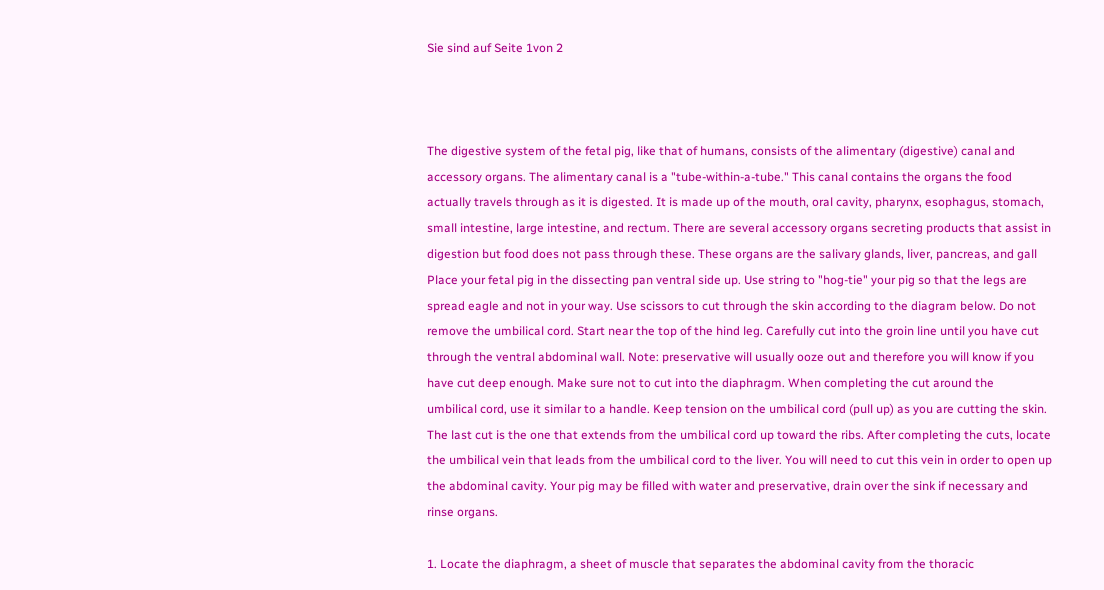Sie sind auf Seite 1von 2



The digestive system of the fetal pig, like that of humans, consists of the alimentary (digestive) canal and
accessory organs. The alimentary canal is a "tube-within-a-tube." This canal contains the organs the food
actually travels through as it is digested. It is made up of the mouth, oral cavity, pharynx, esophagus, stomach,
small intestine, large intestine, and rectum. There are several accessory organs secreting products that assist in
digestion but food does not pass through these. These organs are the salivary glands, liver, pancreas, and gall
Place your fetal pig in the dissecting pan ventral side up. Use string to "hog-tie" your pig so that the legs are
spread eagle and not in your way. Use scissors to cut through the skin according to the diagram below. Do not
remove the umbilical cord. Start near the top of the hind leg. Carefully cut into the groin line until you have cut
through the ventral abdominal wall. Note: preservative will usually ooze out and therefore you will know if you
have cut deep enough. Make sure not to cut into the diaphragm. When completing the cut around the
umbilical cord, use it similar to a handle. Keep tension on the umbilical cord (pull up) as you are cutting the skin.
The last cut is the one that extends from the umbilical cord up toward the ribs. After completing the cuts, locate
the umbilical vein that leads from the umbilical cord to the liver. You will need to cut this vein in order to open up
the abdominal cavity. Your pig may be filled with water and preservative, drain over the sink if necessary and
rinse organs.

1. Locate the diaphragm, a sheet of muscle that separates the abdominal cavity from the thoracic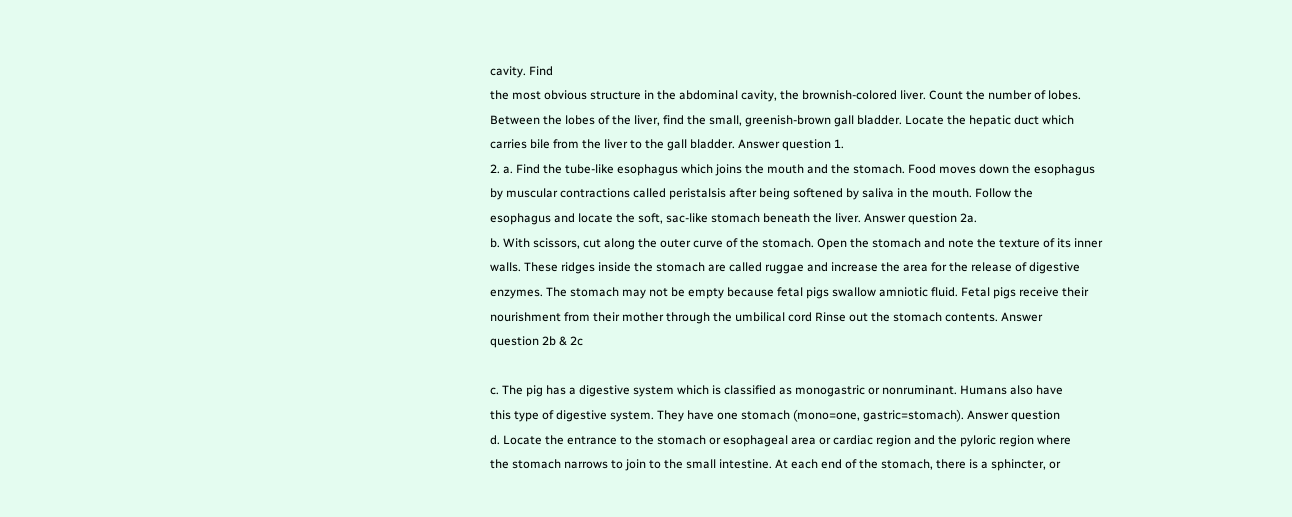cavity. Find
the most obvious structure in the abdominal cavity, the brownish-colored liver. Count the number of lobes.
Between the lobes of the liver, find the small, greenish-brown gall bladder. Locate the hepatic duct which
carries bile from the liver to the gall bladder. Answer question 1.
2. a. Find the tube-like esophagus which joins the mouth and the stomach. Food moves down the esophagus
by muscular contractions called peristalsis after being softened by saliva in the mouth. Follow the
esophagus and locate the soft, sac-like stomach beneath the liver. Answer question 2a.
b. With scissors, cut along the outer curve of the stomach. Open the stomach and note the texture of its inner
walls. These ridges inside the stomach are called ruggae and increase the area for the release of digestive
enzymes. The stomach may not be empty because fetal pigs swallow amniotic fluid. Fetal pigs receive their
nourishment from their mother through the umbilical cord Rinse out the stomach contents. Answer
question 2b & 2c

c. The pig has a digestive system which is classified as monogastric or nonruminant. Humans also have
this type of digestive system. They have one stomach (mono=one, gastric=stomach). Answer question
d. Locate the entrance to the stomach or esophageal area or cardiac region and the pyloric region where
the stomach narrows to join to the small intestine. At each end of the stomach, there is a sphincter, or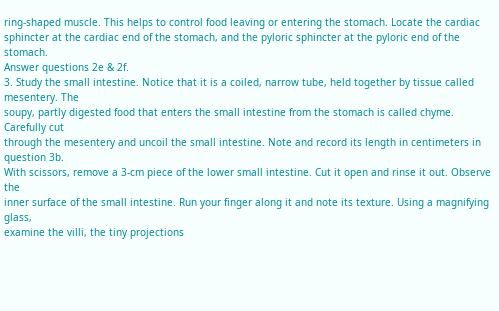ring-shaped muscle. This helps to control food leaving or entering the stomach. Locate the cardiac
sphincter at the cardiac end of the stomach, and the pyloric sphincter at the pyloric end of the stomach.
Answer questions 2e & 2f.
3. Study the small intestine. Notice that it is a coiled, narrow tube, held together by tissue called mesentery. The
soupy, partly digested food that enters the small intestine from the stomach is called chyme. Carefully cut
through the mesentery and uncoil the small intestine. Note and record its length in centimeters in question 3b.
With scissors, remove a 3-cm piece of the lower small intestine. Cut it open and rinse it out. Observe the
inner surface of the small intestine. Run your finger along it and note its texture. Using a magnifying glass,
examine the villi, the tiny projections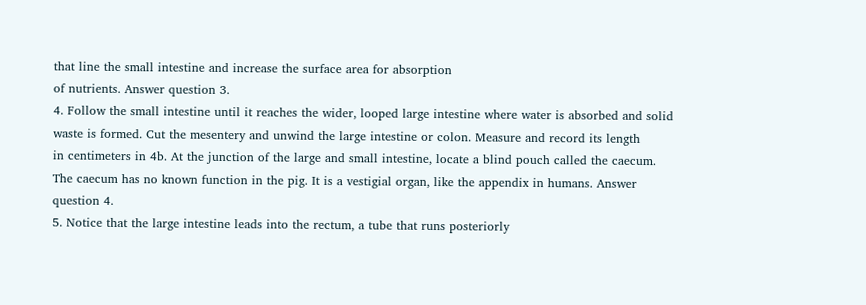that line the small intestine and increase the surface area for absorption
of nutrients. Answer question 3.
4. Follow the small intestine until it reaches the wider, looped large intestine where water is absorbed and solid
waste is formed. Cut the mesentery and unwind the large intestine or colon. Measure and record its length
in centimeters in 4b. At the junction of the large and small intestine, locate a blind pouch called the caecum.
The caecum has no known function in the pig. It is a vestigial organ, like the appendix in humans. Answer
question 4.
5. Notice that the large intestine leads into the rectum, a tube that runs posteriorly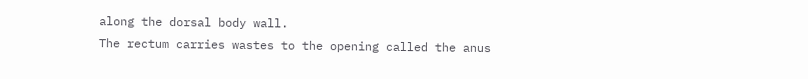along the dorsal body wall.
The rectum carries wastes to the opening called the anus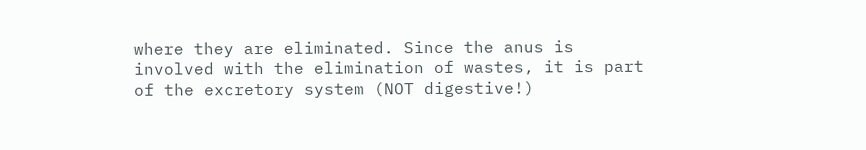where they are eliminated. Since the anus is
involved with the elimination of wastes, it is part of the excretory system (NOT digestive!)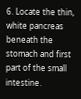6. Locate the thin, white pancreas beneath the stomach and first part of the small intestine.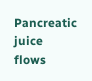Pancreatic juice
flows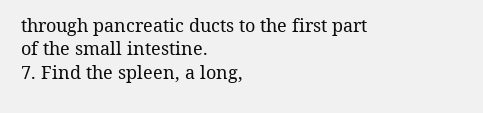through pancreatic ducts to the first part of the small intestine.
7. Find the spleen, a long,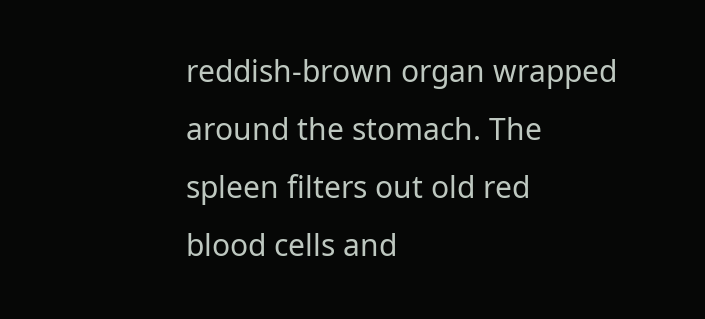reddish-brown organ wrapped around the stomach. The spleen filters out old red
blood cells and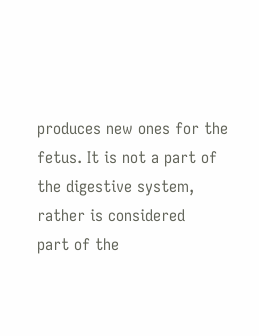produces new ones for the fetus. It is not a part of the digestive system, rather is considered
part of the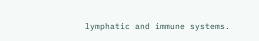lymphatic and immune systems.